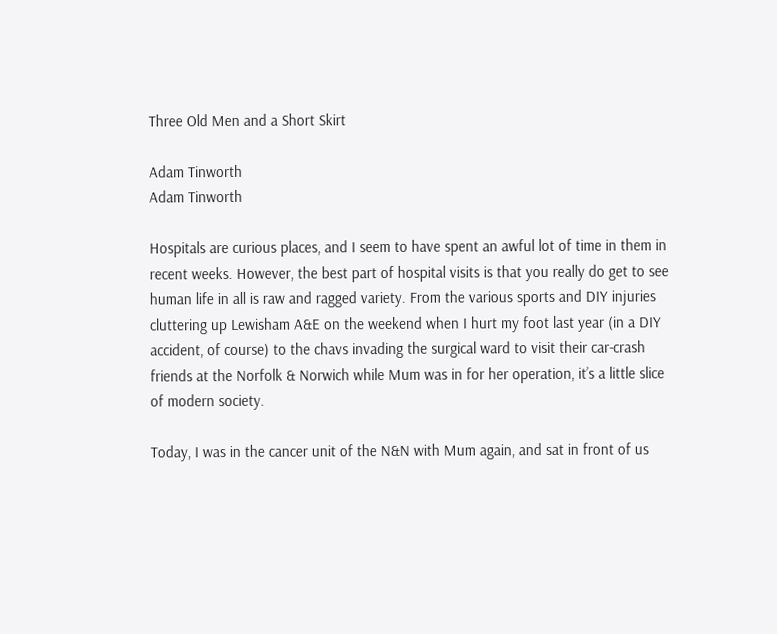Three Old Men and a Short Skirt

Adam Tinworth
Adam Tinworth

Hospitals are curious places, and I seem to have spent an awful lot of time in them in recent weeks. However, the best part of hospital visits is that you really do get to see human life in all is raw and ragged variety. From the various sports and DIY injuries cluttering up Lewisham A&E on the weekend when I hurt my foot last year (in a DIY accident, of course) to the chavs invading the surgical ward to visit their car-crash friends at the Norfolk & Norwich while Mum was in for her operation, it’s a little slice of modern society.

Today, I was in the cancer unit of the N&N with Mum again, and sat in front of us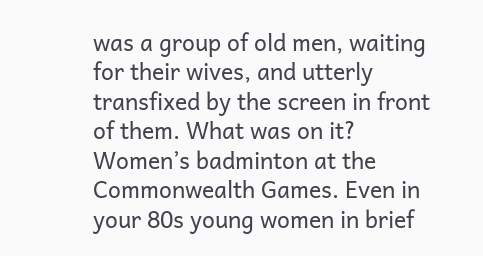was a group of old men, waiting for their wives, and utterly transfixed by the screen in front of them. What was on it? Women’s badminton at the Commonwealth Games. Even in your 80s young women in brief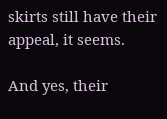skirts still have their appeal, it seems.

And yes, their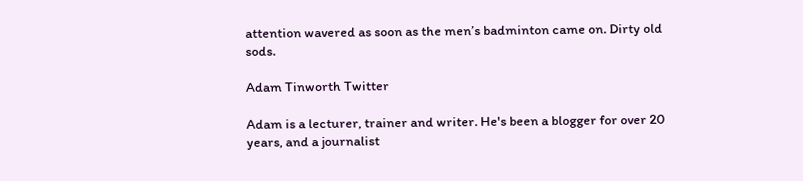attention wavered as soon as the men’s badminton came on. Dirty old sods.

Adam Tinworth Twitter

Adam is a lecturer, trainer and writer. He's been a blogger for over 20 years, and a journalist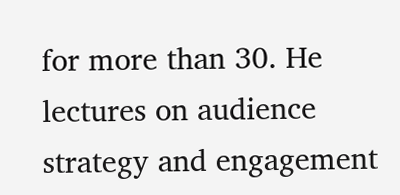for more than 30. He lectures on audience strategy and engagement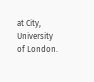at City, University of London.